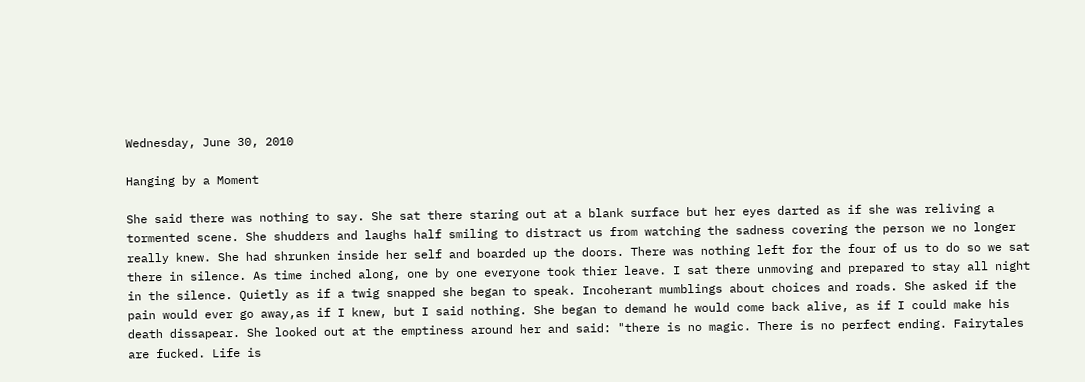Wednesday, June 30, 2010

Hanging by a Moment

She said there was nothing to say. She sat there staring out at a blank surface but her eyes darted as if she was reliving a tormented scene. She shudders and laughs half smiling to distract us from watching the sadness covering the person we no longer really knew. She had shrunken inside her self and boarded up the doors. There was nothing left for the four of us to do so we sat there in silence. As time inched along, one by one everyone took thier leave. I sat there unmoving and prepared to stay all night in the silence. Quietly as if a twig snapped she began to speak. Incoherant mumblings about choices and roads. She asked if the pain would ever go away,as if I knew, but I said nothing. She began to demand he would come back alive, as if I could make his death dissapear. She looked out at the emptiness around her and said: "there is no magic. There is no perfect ending. Fairytales are fucked. Life is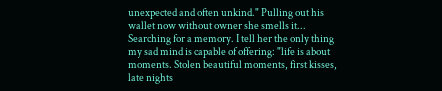unexpected and often unkind." Pulling out his wallet now without owner she smells it... Searching for a memory. I tell her the only thing my sad mind is capable of offering: "life is about moments. Stolen beautiful moments, first kisses, late nights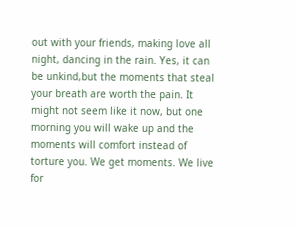out with your friends, making love all night, dancing in the rain. Yes, it can be unkind,but the moments that steal your breath are worth the pain. It might not seem like it now, but one morning you will wake up and the moments will comfort instead of torture you. We get moments. We live for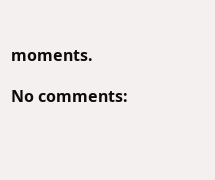moments.

No comments: